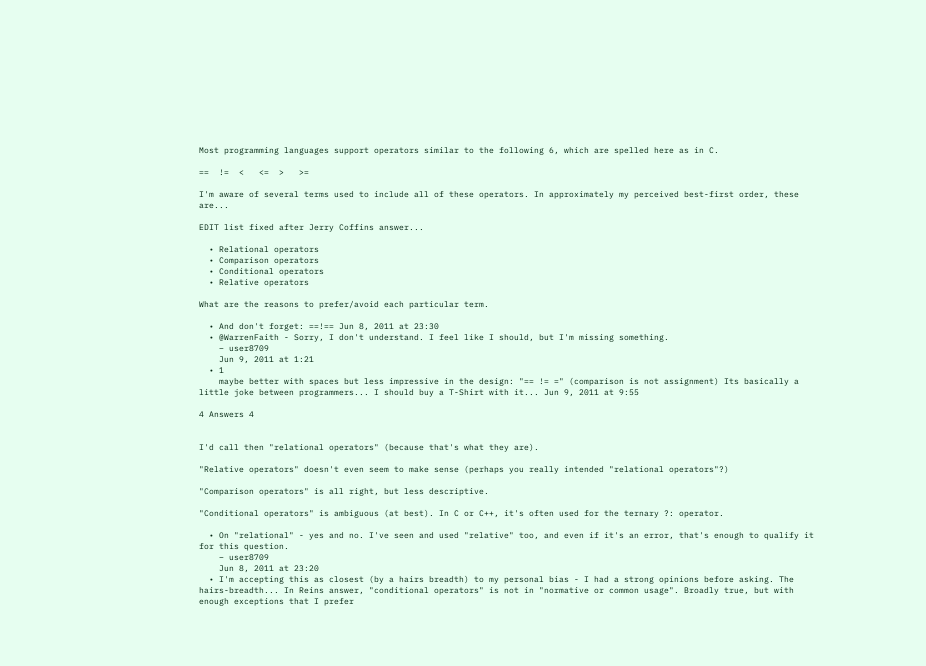Most programming languages support operators similar to the following 6, which are spelled here as in C.

==  !=  <   <=  >   >=

I'm aware of several terms used to include all of these operators. In approximately my perceived best-first order, these are...

EDIT list fixed after Jerry Coffins answer...

  • Relational operators
  • Comparison operators
  • Conditional operators
  • Relative operators

What are the reasons to prefer/avoid each particular term.

  • And don't forget: ==!== Jun 8, 2011 at 23:30
  • @WarrenFaith - Sorry, I don't understand. I feel like I should, but I'm missing something.
    – user8709
    Jun 9, 2011 at 1:21
  • 1
    maybe better with spaces but less impressive in the design: "== != =" (comparison is not assignment) Its basically a little joke between programmers... I should buy a T-Shirt with it... Jun 9, 2011 at 9:55

4 Answers 4


I'd call then "relational operators" (because that's what they are).

"Relative operators" doesn't even seem to make sense (perhaps you really intended "relational operators"?)

"Comparison operators" is all right, but less descriptive.

"Conditional operators" is ambiguous (at best). In C or C++, it's often used for the ternary ?: operator.

  • On "relational" - yes and no. I've seen and used "relative" too, and even if it's an error, that's enough to qualify it for this question.
    – user8709
    Jun 8, 2011 at 23:20
  • I'm accepting this as closest (by a hairs breadth) to my personal bias - I had a strong opinions before asking. The hairs-breadth... In Reins answer, "conditional operators" is not in "normative or common usage". Broadly true, but with enough exceptions that I prefer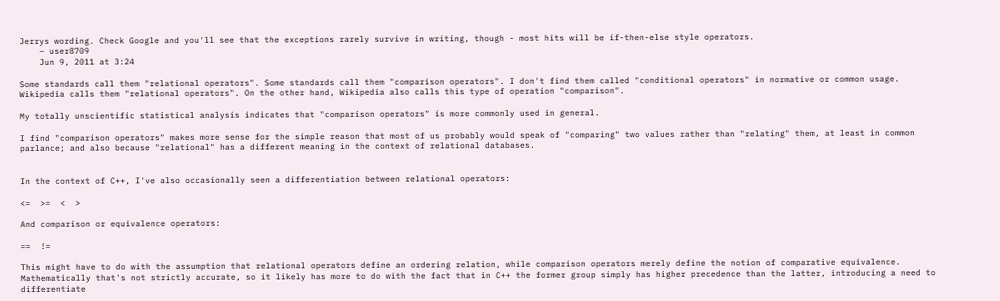Jerrys wording. Check Google and you'll see that the exceptions rarely survive in writing, though - most hits will be if-then-else style operators.
    – user8709
    Jun 9, 2011 at 3:24

Some standards call them "relational operators". Some standards call them "comparison operators". I don't find them called "conditional operators" in normative or common usage. Wikipedia calls them "relational operators". On the other hand, Wikipedia also calls this type of operation "comparison".

My totally unscientific statistical analysis indicates that "comparison operators" is more commonly used in general.

I find "comparison operators" makes more sense for the simple reason that most of us probably would speak of "comparing" two values rather than "relating" them, at least in common parlance; and also because "relational" has a different meaning in the context of relational databases.


In the context of C++, I've also occasionally seen a differentiation between relational operators:

<=  >=  <  >

And comparison or equivalence operators:

==  !=

This might have to do with the assumption that relational operators define an ordering relation, while comparison operators merely define the notion of comparative equivalence. Mathematically that's not strictly accurate, so it likely has more to do with the fact that in C++ the former group simply has higher precedence than the latter, introducing a need to differentiate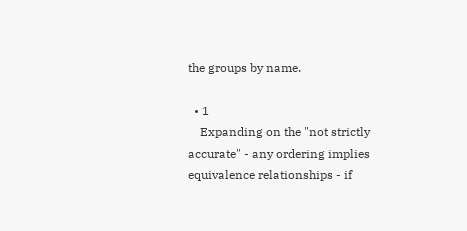the groups by name.

  • 1
    Expanding on the "not strictly accurate" - any ordering implies equivalence relationships - if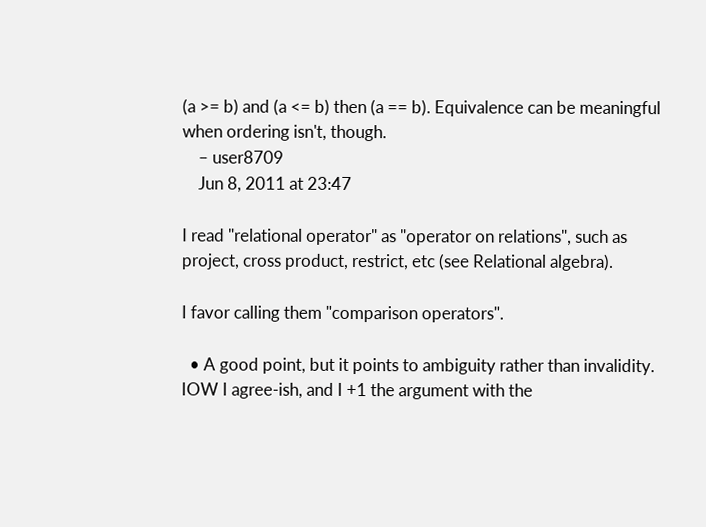(a >= b) and (a <= b) then (a == b). Equivalence can be meaningful when ordering isn't, though.
    – user8709
    Jun 8, 2011 at 23:47

I read "relational operator" as "operator on relations", such as project, cross product, restrict, etc (see Relational algebra).

I favor calling them "comparison operators".

  • A good point, but it points to ambiguity rather than invalidity. IOW I agree-ish, and I +1 the argument with the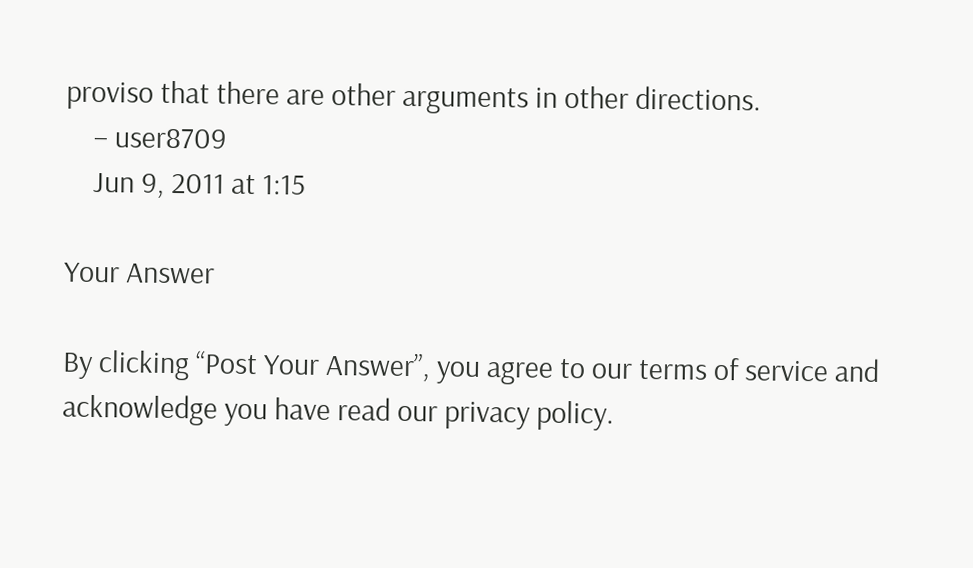proviso that there are other arguments in other directions.
    – user8709
    Jun 9, 2011 at 1:15

Your Answer

By clicking “Post Your Answer”, you agree to our terms of service and acknowledge you have read our privacy policy.